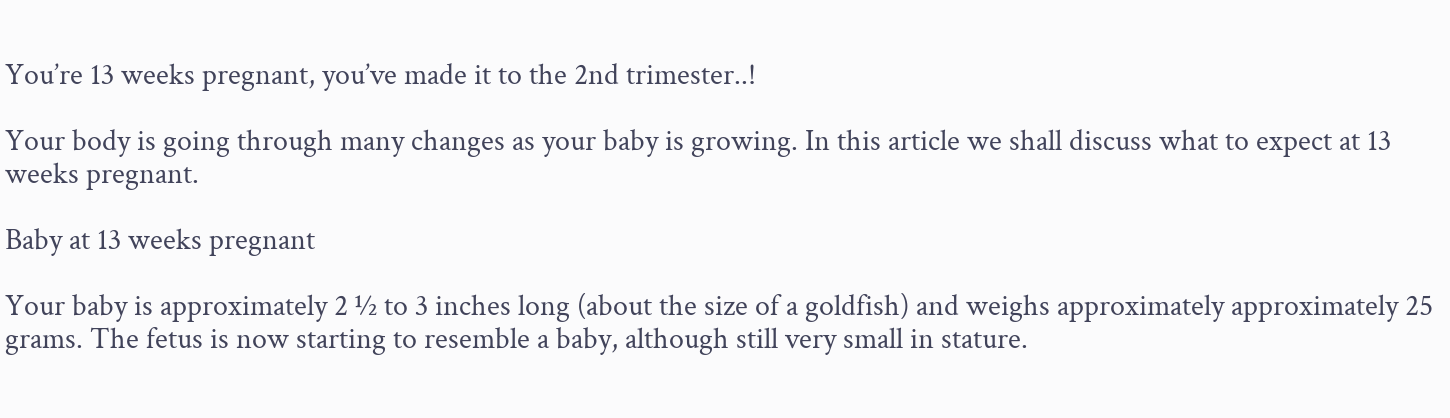You’re 13 weeks pregnant, you’ve made it to the 2nd trimester..!

Your body is going through many changes as your baby is growing. In this article we shall discuss what to expect at 13 weeks pregnant.

Baby at 13 weeks pregnant

Your baby is approximately 2 ½ to 3 inches long (about the size of a goldfish) and weighs approximately approximately 25 grams. The fetus is now starting to resemble a baby, although still very small in stature.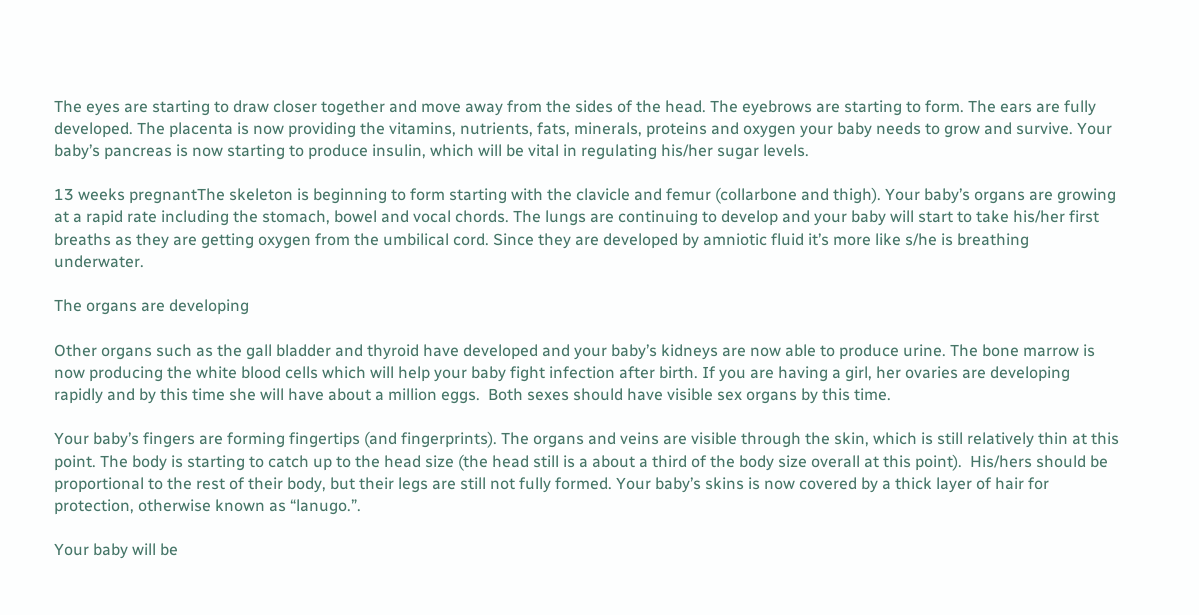The eyes are starting to draw closer together and move away from the sides of the head. The eyebrows are starting to form. The ears are fully developed. The placenta is now providing the vitamins, nutrients, fats, minerals, proteins and oxygen your baby needs to grow and survive. Your baby’s pancreas is now starting to produce insulin, which will be vital in regulating his/her sugar levels.

13 weeks pregnantThe skeleton is beginning to form starting with the clavicle and femur (collarbone and thigh). Your baby’s organs are growing at a rapid rate including the stomach, bowel and vocal chords. The lungs are continuing to develop and your baby will start to take his/her first breaths as they are getting oxygen from the umbilical cord. Since they are developed by amniotic fluid it’s more like s/he is breathing underwater.

The organs are developing

Other organs such as the gall bladder and thyroid have developed and your baby’s kidneys are now able to produce urine. The bone marrow is now producing the white blood cells which will help your baby fight infection after birth. If you are having a girl, her ovaries are developing rapidly and by this time she will have about a million eggs.  Both sexes should have visible sex organs by this time.

Your baby’s fingers are forming fingertips (and fingerprints). The organs and veins are visible through the skin, which is still relatively thin at this point. The body is starting to catch up to the head size (the head still is a about a third of the body size overall at this point).  His/hers should be proportional to the rest of their body, but their legs are still not fully formed. Your baby’s skins is now covered by a thick layer of hair for protection, otherwise known as “lanugo.”.

Your baby will be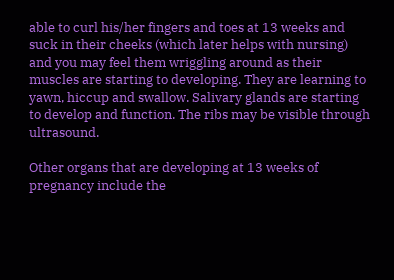able to curl his/her fingers and toes at 13 weeks and suck in their cheeks (which later helps with nursing) and you may feel them wriggling around as their muscles are starting to developing. They are learning to yawn, hiccup and swallow. Salivary glands are starting to develop and function. The ribs may be visible through ultrasound.

Other organs that are developing at 13 weeks of pregnancy include the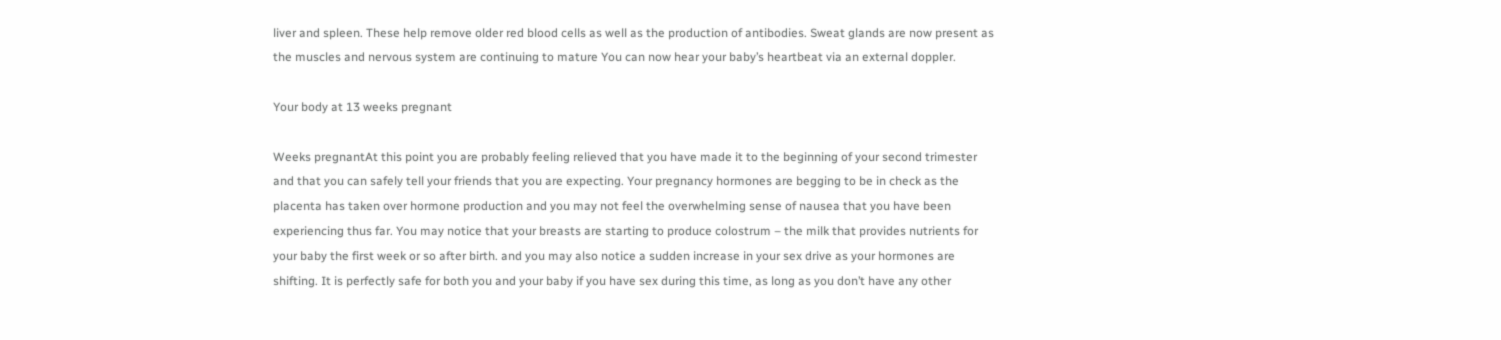liver and spleen. These help remove older red blood cells as well as the production of antibodies. Sweat glands are now present as the muscles and nervous system are continuing to mature You can now hear your baby’s heartbeat via an external doppler.

Your body at 13 weeks pregnant

Weeks pregnantAt this point you are probably feeling relieved that you have made it to the beginning of your second trimester and that you can safely tell your friends that you are expecting. Your pregnancy hormones are begging to be in check as the placenta has taken over hormone production and you may not feel the overwhelming sense of nausea that you have been experiencing thus far. You may notice that your breasts are starting to produce colostrum – the milk that provides nutrients for your baby the first week or so after birth. and you may also notice a sudden increase in your sex drive as your hormones are shifting. It is perfectly safe for both you and your baby if you have sex during this time, as long as you don’t have any other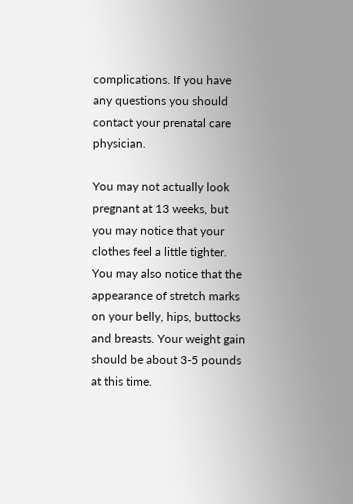complications. If you have any questions you should contact your prenatal care physician.

You may not actually look pregnant at 13 weeks, but you may notice that your clothes feel a little tighter. You may also notice that the appearance of stretch marks on your belly, hips, buttocks and breasts. Your weight gain should be about 3-5 pounds at this time.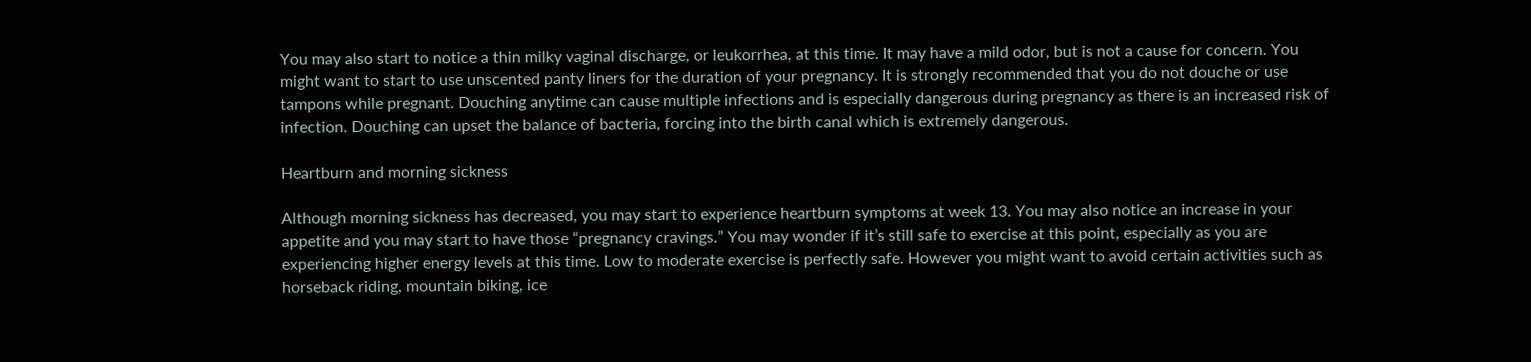You may also start to notice a thin milky vaginal discharge, or leukorrhea, at this time. It may have a mild odor, but is not a cause for concern. You might want to start to use unscented panty liners for the duration of your pregnancy. It is strongly recommended that you do not douche or use tampons while pregnant. Douching anytime can cause multiple infections and is especially dangerous during pregnancy as there is an increased risk of infection. Douching can upset the balance of bacteria, forcing into the birth canal which is extremely dangerous.

Heartburn and morning sickness

Although morning sickness has decreased, you may start to experience heartburn symptoms at week 13. You may also notice an increase in your appetite and you may start to have those “pregnancy cravings.” You may wonder if it’s still safe to exercise at this point, especially as you are experiencing higher energy levels at this time. Low to moderate exercise is perfectly safe. However you might want to avoid certain activities such as horseback riding, mountain biking, ice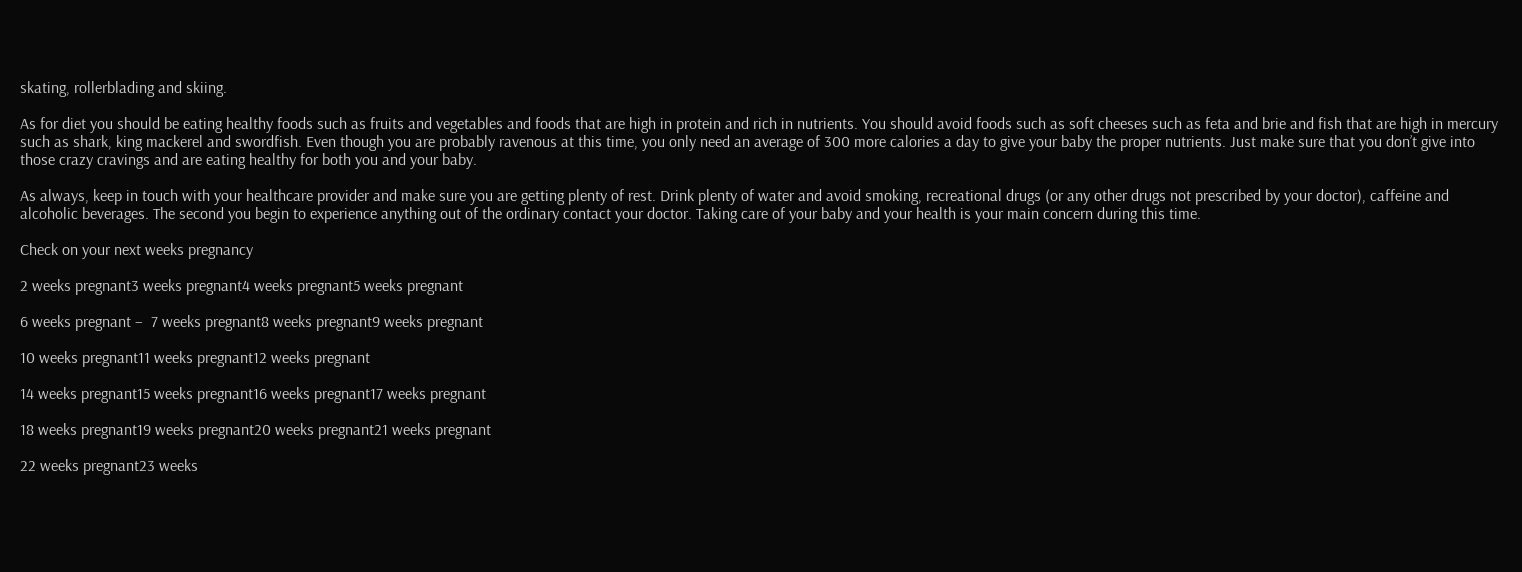skating, rollerblading and skiing.

As for diet you should be eating healthy foods such as fruits and vegetables and foods that are high in protein and rich in nutrients. You should avoid foods such as soft cheeses such as feta and brie and fish that are high in mercury such as shark, king mackerel and swordfish. Even though you are probably ravenous at this time, you only need an average of 300 more calories a day to give your baby the proper nutrients. Just make sure that you don’t give into those crazy cravings and are eating healthy for both you and your baby.

As always, keep in touch with your healthcare provider and make sure you are getting plenty of rest. Drink plenty of water and avoid smoking, recreational drugs (or any other drugs not prescribed by your doctor), caffeine and alcoholic beverages. The second you begin to experience anything out of the ordinary contact your doctor. Taking care of your baby and your health is your main concern during this time.

Check on your next weeks pregnancy

2 weeks pregnant3 weeks pregnant4 weeks pregnant5 weeks pregnant

6 weeks pregnant –  7 weeks pregnant8 weeks pregnant9 weeks pregnant

10 weeks pregnant11 weeks pregnant12 weeks pregnant

14 weeks pregnant15 weeks pregnant16 weeks pregnant17 weeks pregnant

18 weeks pregnant19 weeks pregnant20 weeks pregnant21 weeks pregnant

22 weeks pregnant23 weeks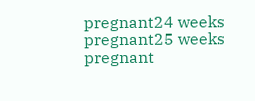pregnant24 weeks pregnant25 weeks pregnant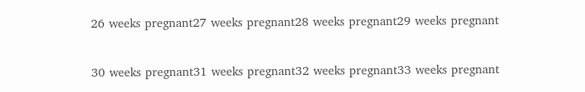26 weeks pregnant27 weeks pregnant28 weeks pregnant29 weeks pregnant

30 weeks pregnant31 weeks pregnant32 weeks pregnant33 weeks pregnant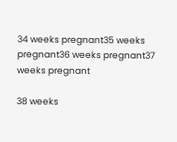34 weeks pregnant35 weeks pregnant36 weeks pregnant37 weeks pregnant

38 weeks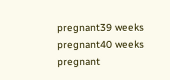pregnant39 weeks pregnant40 weeks pregnant